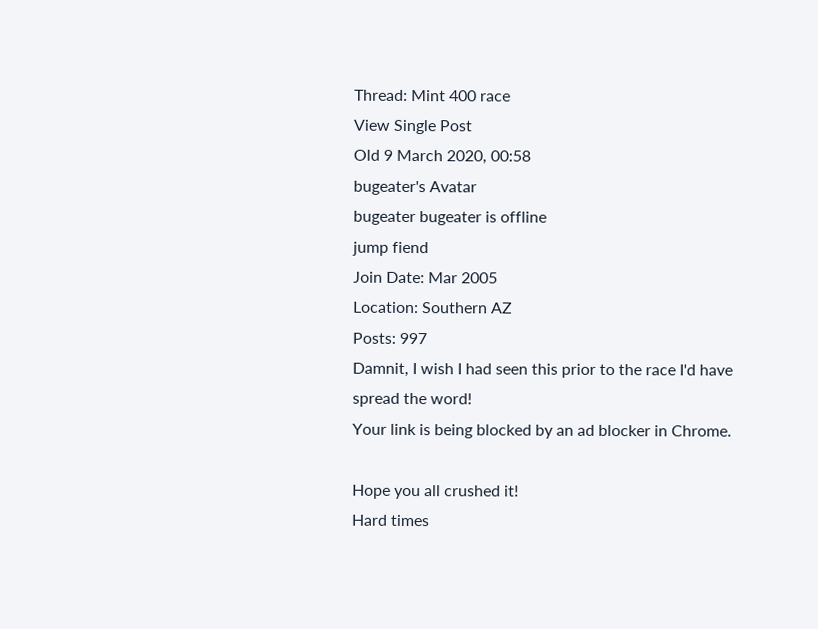Thread: Mint 400 race
View Single Post
Old 9 March 2020, 00:58
bugeater's Avatar
bugeater bugeater is offline
jump fiend
Join Date: Mar 2005
Location: Southern AZ
Posts: 997
Damnit, I wish I had seen this prior to the race I'd have spread the word!
Your link is being blocked by an ad blocker in Chrome.

Hope you all crushed it!
Hard times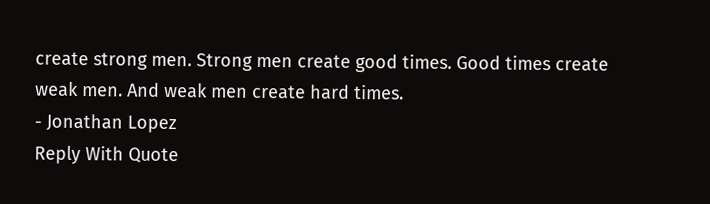create strong men. Strong men create good times. Good times create weak men. And weak men create hard times.
- Jonathan Lopez
Reply With Quote